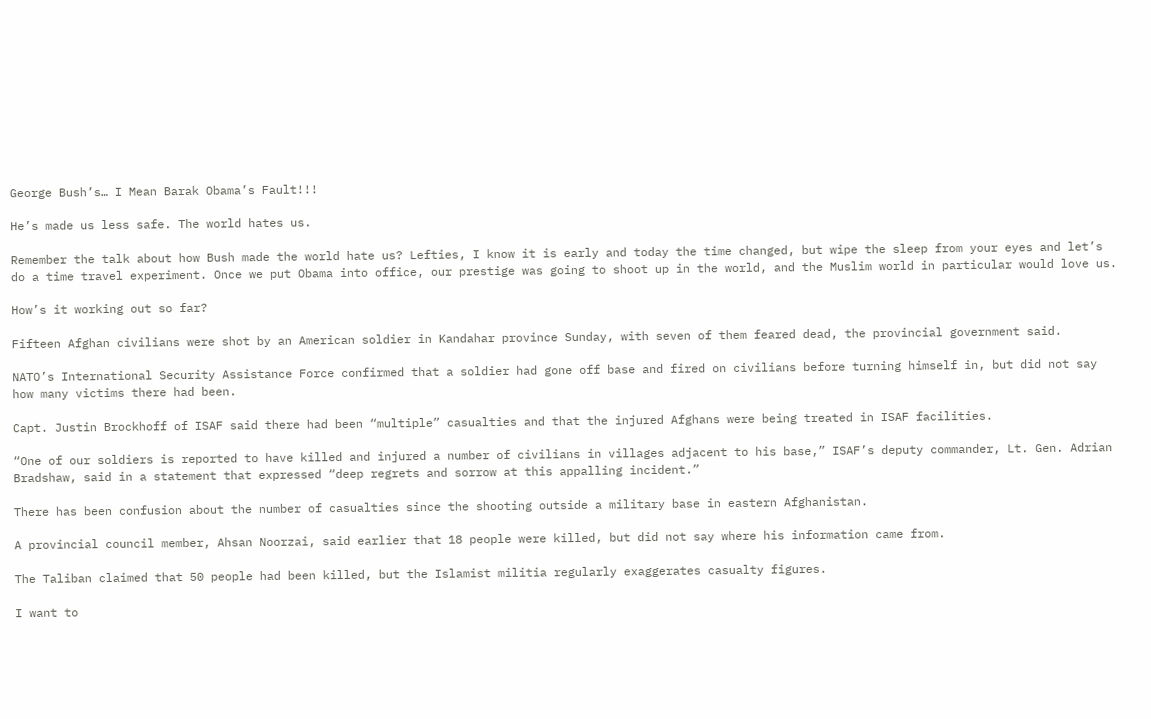George Bush’s… I Mean Barak Obama’s Fault!!!

He’s made us less safe. The world hates us.

Remember the talk about how Bush made the world hate us? Lefties, I know it is early and today the time changed, but wipe the sleep from your eyes and let’s do a time travel experiment. Once we put Obama into office, our prestige was going to shoot up in the world, and the Muslim world in particular would love us.

How’s it working out so far?

Fifteen Afghan civilians were shot by an American soldier in Kandahar province Sunday, with seven of them feared dead, the provincial government said.

NATO’s International Security Assistance Force confirmed that a soldier had gone off base and fired on civilians before turning himself in, but did not say how many victims there had been.

Capt. Justin Brockhoff of ISAF said there had been “multiple” casualties and that the injured Afghans were being treated in ISAF facilities.

“One of our soldiers is reported to have killed and injured a number of civilians in villages adjacent to his base,” ISAF’s deputy commander, Lt. Gen. Adrian Bradshaw, said in a statement that expressed “deep regrets and sorrow at this appalling incident.”

There has been confusion about the number of casualties since the shooting outside a military base in eastern Afghanistan.

A provincial council member, Ahsan Noorzai, said earlier that 18 people were killed, but did not say where his information came from.

The Taliban claimed that 50 people had been killed, but the Islamist militia regularly exaggerates casualty figures.

I want to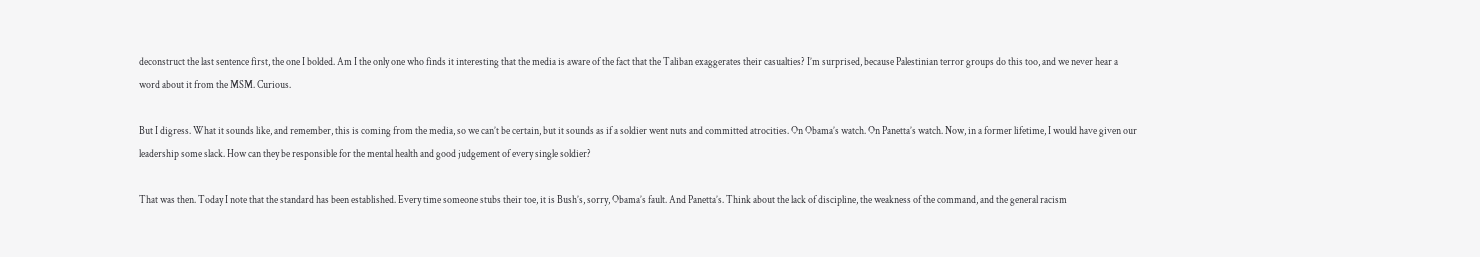deconstruct the last sentence first, the one I bolded. Am I the only one who finds it interesting that the media is aware of the fact that the Taliban exaggerates their casualties? I’m surprised, because Palestinian terror groups do this too, and we never hear a word about it from the MSM. Curious.

But I digress. What it sounds like, and remember, this is coming from the media, so we can’t be certain, but it sounds as if a soldier went nuts and committed atrocities. On Obama’s watch. On Panetta’s watch. Now, in a former lifetime, I would have given our leadership some slack. How can they be responsible for the mental health and good judgement of every single soldier?

That was then. Today I note that the standard has been established. Every time someone stubs their toe, it is Bush’s, sorry, Obama’s fault. And Panetta’s. Think about the lack of discipline, the weakness of the command, and the general racism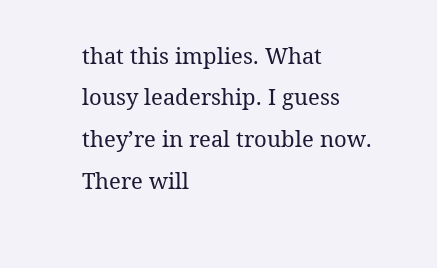that this implies. What lousy leadership. I guess they’re in real trouble now. There will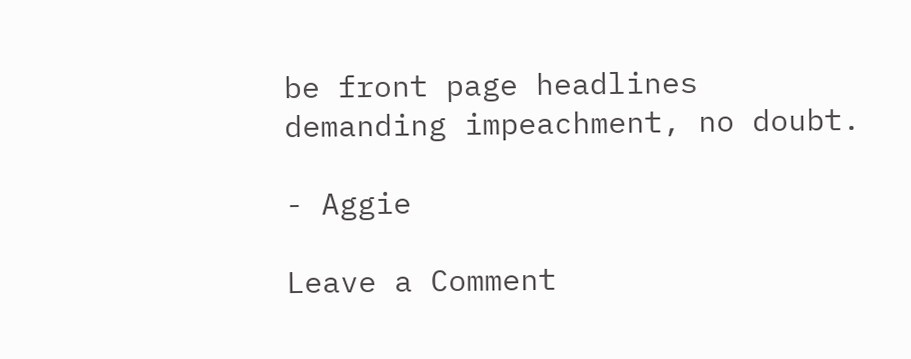be front page headlines demanding impeachment, no doubt.

- Aggie

Leave a Comment